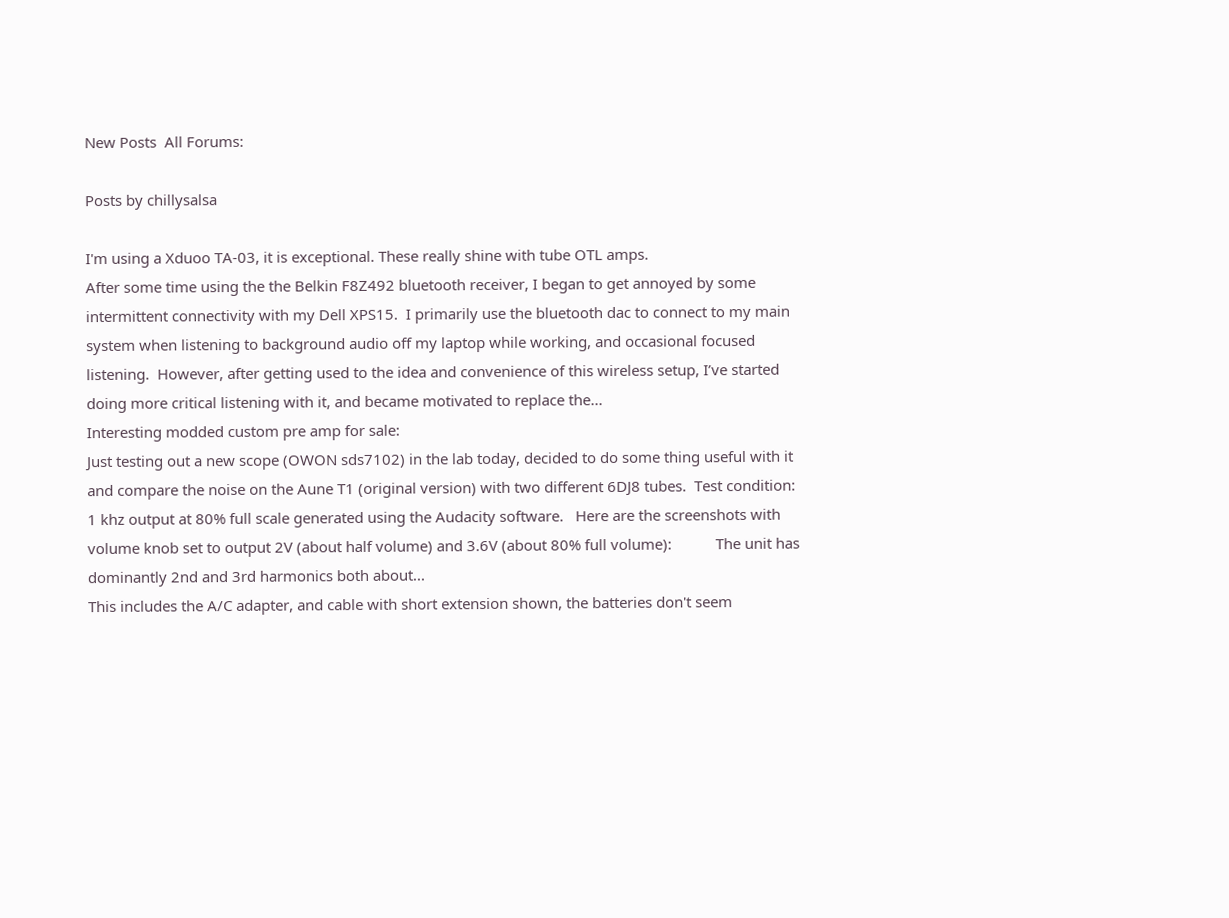New Posts  All Forums:

Posts by chillysalsa

I'm using a Xduoo TA-03, it is exceptional. These really shine with tube OTL amps.
After some time using the the Belkin F8Z492 bluetooth receiver, I began to get annoyed by some intermittent connectivity with my Dell XPS15.  I primarily use the bluetooth dac to connect to my main system when listening to background audio off my laptop while working, and occasional focused listening.  However, after getting used to the idea and convenience of this wireless setup, I’ve started doing more critical listening with it, and became motivated to replace the...
Interesting modded custom pre amp for sale:
Just testing out a new scope (OWON sds7102) in the lab today, decided to do some thing useful with it and compare the noise on the Aune T1 (original version) with two different 6DJ8 tubes.  Test condition: 1 khz output at 80% full scale generated using the Audacity software.   Here are the screenshots with volume knob set to output 2V (about half volume) and 3.6V (about 80% full volume):           The unit has dominantly 2nd and 3rd harmonics both about...
This includes the A/C adapter, and cable with short extension shown, the batteries don't seem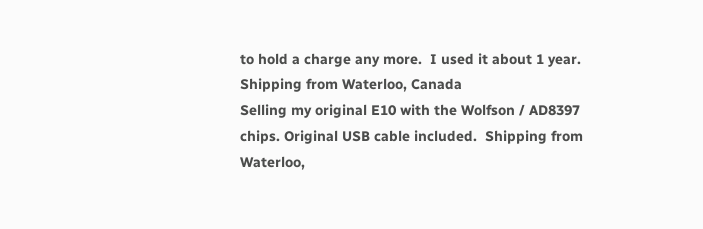to hold a charge any more.  I used it about 1 year.  Shipping from Waterloo, Canada
Selling my original E10 with the Wolfson / AD8397 chips. Original USB cable included.  Shipping from Waterloo,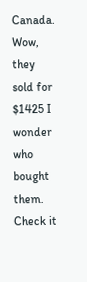Canada.
Wow, they sold for $1425 I wonder who bought them.
Check it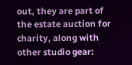out, they are part of the estate auction for charity, along with other studio gear: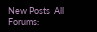New Posts  All Forums: